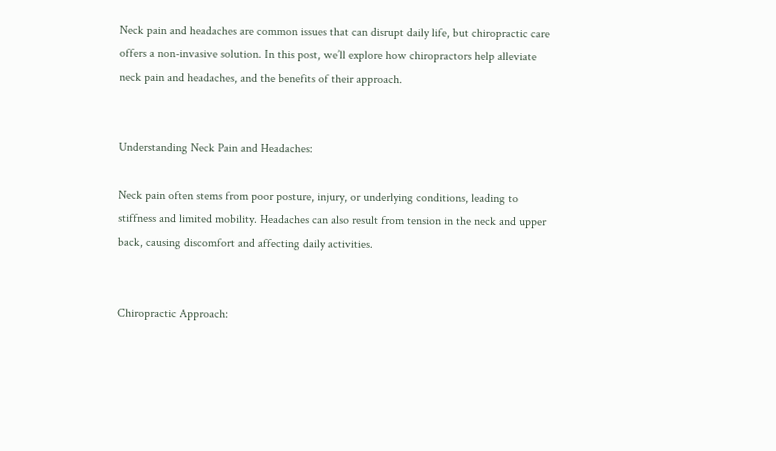Neck pain and headaches are common issues that can disrupt daily life, but chiropractic care offers a non-invasive solution. In this post, we’ll explore how chiropractors help alleviate neck pain and headaches, and the benefits of their approach.


Understanding Neck Pain and Headaches:

Neck pain often stems from poor posture, injury, or underlying conditions, leading to stiffness and limited mobility. Headaches can also result from tension in the neck and upper back, causing discomfort and affecting daily activities.


Chiropractic Approach: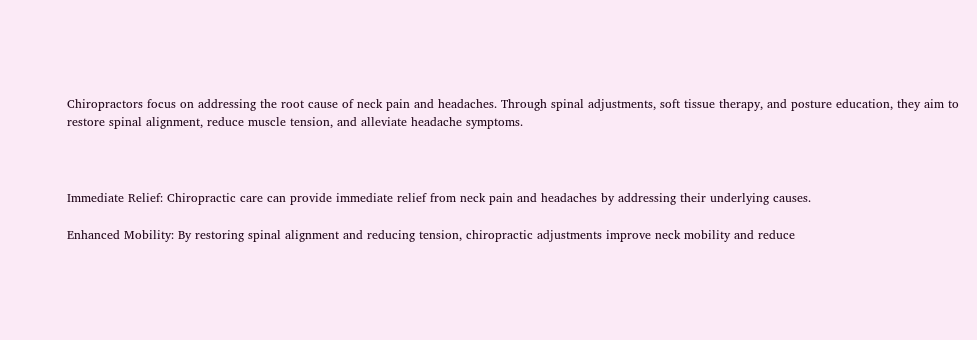Chiropractors focus on addressing the root cause of neck pain and headaches. Through spinal adjustments, soft tissue therapy, and posture education, they aim to restore spinal alignment, reduce muscle tension, and alleviate headache symptoms.



Immediate Relief: Chiropractic care can provide immediate relief from neck pain and headaches by addressing their underlying causes.

Enhanced Mobility: By restoring spinal alignment and reducing tension, chiropractic adjustments improve neck mobility and reduce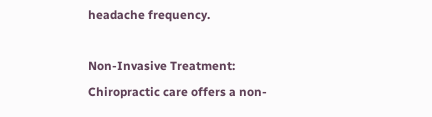headache frequency.

Non-Invasive Treatment: Chiropractic care offers a non-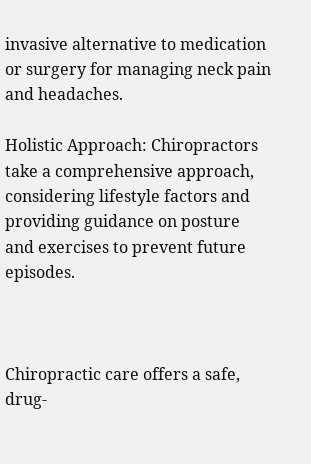invasive alternative to medication or surgery for managing neck pain and headaches.

Holistic Approach: Chiropractors take a comprehensive approach, considering lifestyle factors and providing guidance on posture and exercises to prevent future episodes.



Chiropractic care offers a safe, drug-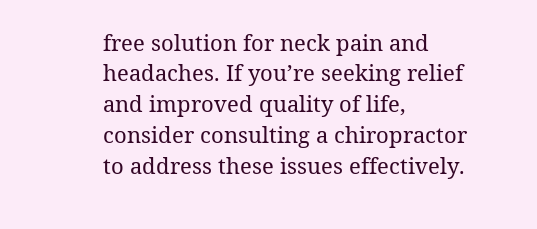free solution for neck pain and headaches. If you’re seeking relief and improved quality of life, consider consulting a chiropractor to address these issues effectively.